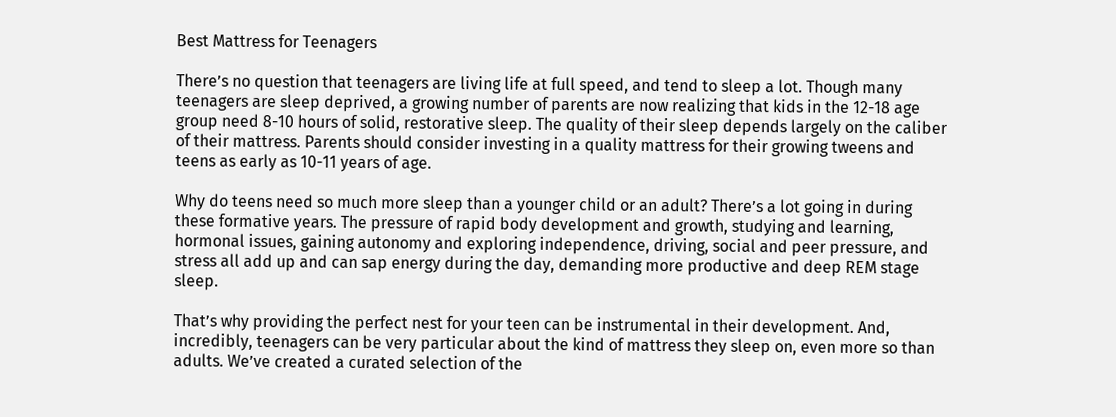Best Mattress for Teenagers

There’s no question that teenagers are living life at full speed, and tend to sleep a lot. Though many teenagers are sleep deprived, a growing number of parents are now realizing that kids in the 12-18 age group need 8-10 hours of solid, restorative sleep. The quality of their sleep depends largely on the caliber of their mattress. Parents should consider investing in a quality mattress for their growing tweens and teens as early as 10-11 years of age.

Why do teens need so much more sleep than a younger child or an adult? There’s a lot going in during these formative years. The pressure of rapid body development and growth, studying and learning, hormonal issues, gaining autonomy and exploring independence, driving, social and peer pressure, and stress all add up and can sap energy during the day, demanding more productive and deep REM stage sleep.

That’s why providing the perfect nest for your teen can be instrumental in their development. And, incredibly, teenagers can be very particular about the kind of mattress they sleep on, even more so than adults. We’ve created a curated selection of the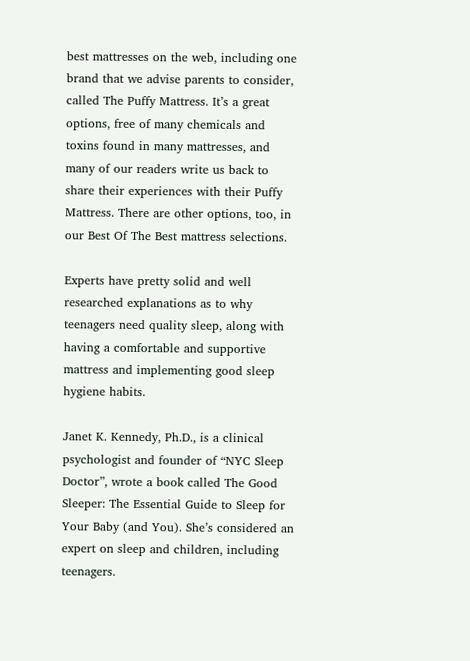best mattresses on the web, including one brand that we advise parents to consider, called The Puffy Mattress. It’s a great options, free of many chemicals and toxins found in many mattresses, and many of our readers write us back to share their experiences with their Puffy Mattress. There are other options, too, in our Best Of The Best mattress selections.

Experts have pretty solid and well researched explanations as to why teenagers need quality sleep, along with having a comfortable and supportive mattress and implementing good sleep hygiene habits.

Janet K. Kennedy, Ph.D., is a clinical psychologist and founder of “NYC Sleep Doctor”, wrote a book called The Good Sleeper: The Essential Guide to Sleep for Your Baby (and You). She’s considered an expert on sleep and children, including teenagers.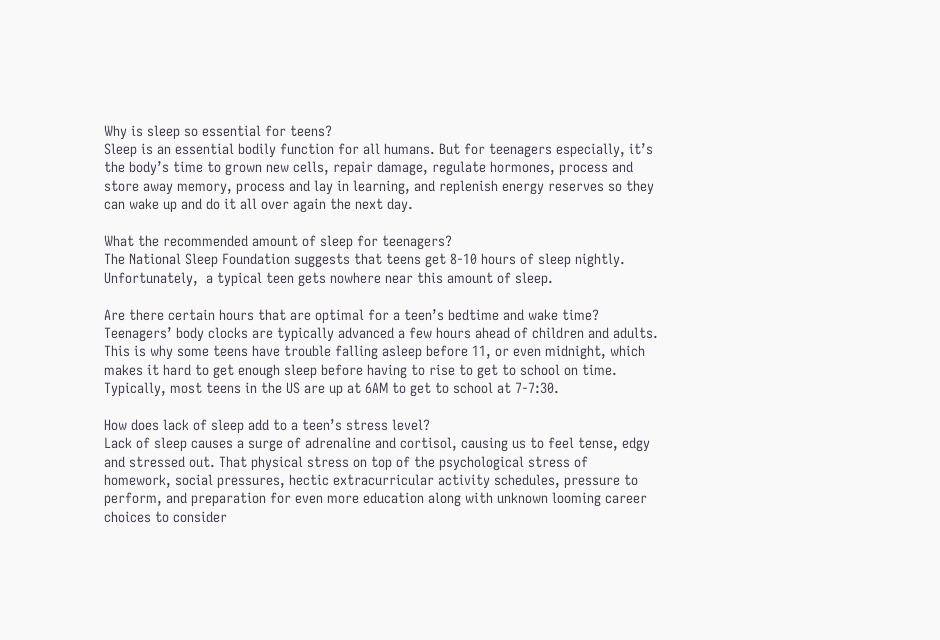Why is sleep so essential for teens?
Sleep is an essential bodily function for all humans. But for teenagers especially, it’s the body’s time to grown new cells, repair damage, regulate hormones, process and store away memory, process and lay in learning, and replenish energy reserves so they can wake up and do it all over again the next day.

What the recommended amount of sleep for teenagers?
The National Sleep Foundation suggests that teens get 8-10 hours of sleep nightly. Unfortunately,  a typical teen gets nowhere near this amount of sleep.

Are there certain hours that are optimal for a teen’s bedtime and wake time?
Teenagers’ body clocks are typically advanced a few hours ahead of children and adults. This is why some teens have trouble falling asleep before 11, or even midnight, which makes it hard to get enough sleep before having to rise to get to school on time. Typically, most teens in the US are up at 6AM to get to school at 7-7:30.

How does lack of sleep add to a teen’s stress level?
Lack of sleep causes a surge of adrenaline and cortisol, causing us to feel tense, edgy and stressed out. That physical stress on top of the psychological stress of homework, social pressures, hectic extracurricular activity schedules, pressure to perform, and preparation for even more education along with unknown looming career choices to consider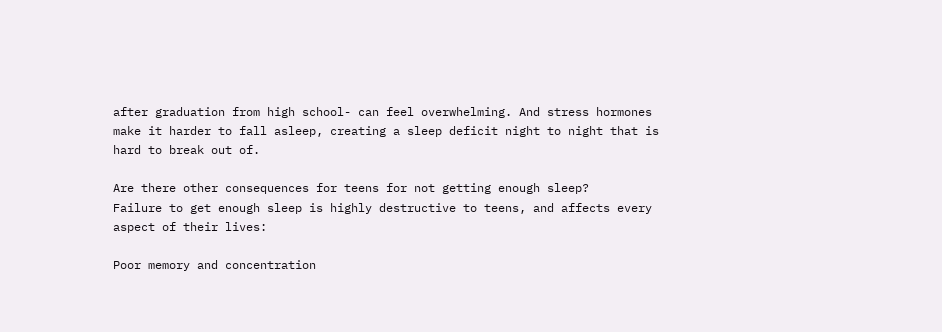after graduation from high school- can feel overwhelming. And stress hormones make it harder to fall asleep, creating a sleep deficit night to night that is hard to break out of.

Are there other consequences for teens for not getting enough sleep?
Failure to get enough sleep is highly destructive to teens, and affects every aspect of their lives:

Poor memory and concentration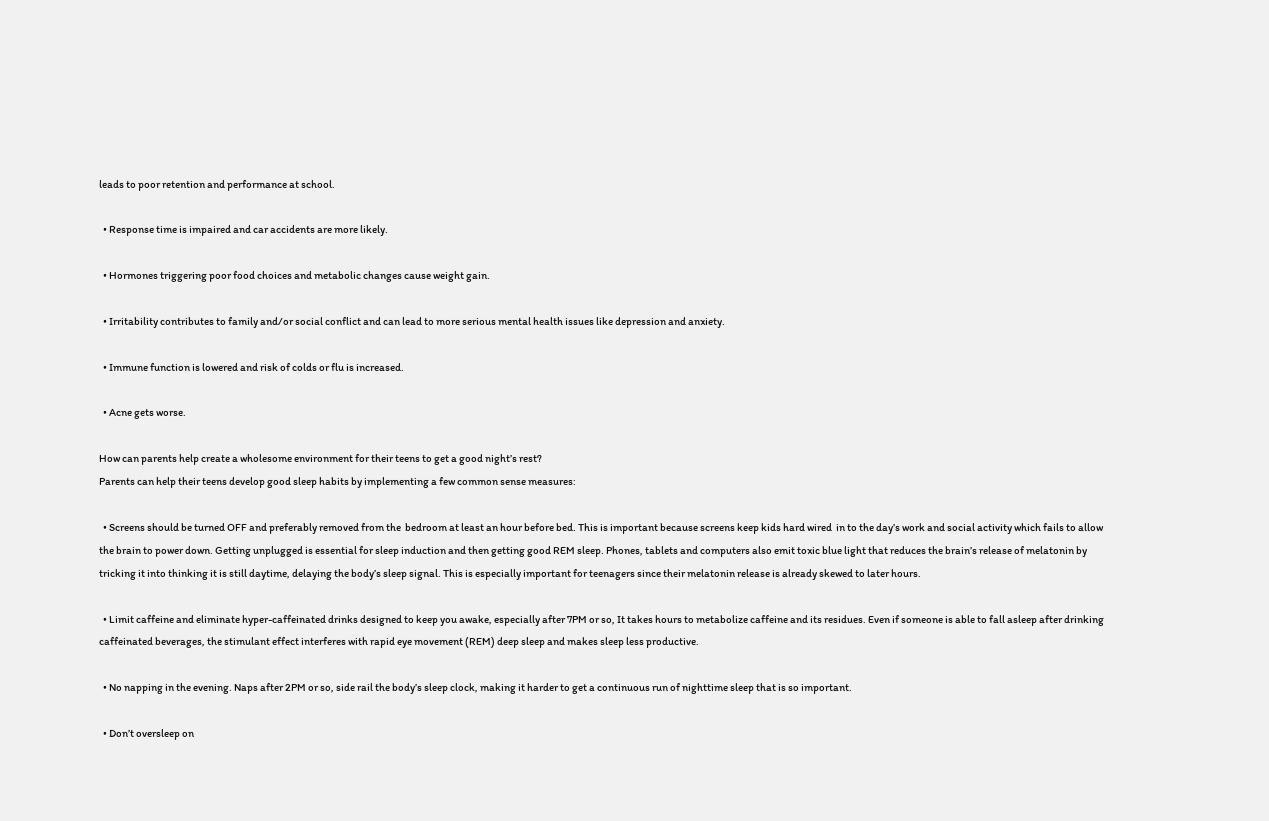leads to poor retention and performance at school.

  • Response time is impaired and car accidents are more likely.

  • Hormones triggering poor food choices and metabolic changes cause weight gain.

  • Irritability contributes to family and/or social conflict and can lead to more serious mental health issues like depression and anxiety.

  • Immune function is lowered and risk of colds or flu is increased.

  • Acne gets worse.

How can parents help create a wholesome environment for their teens to get a good night’s rest?
Parents can help their teens develop good sleep habits by implementing a few common sense measures:

  • Screens should be turned OFF and preferably removed from the  bedroom at least an hour before bed. This is important because screens keep kids hard wired  in to the day’s work and social activity which fails to allow the brain to power down. Getting unplugged is essential for sleep induction and then getting good REM sleep. Phones, tablets and computers also emit toxic blue light that reduces the brain’s release of melatonin by tricking it into thinking it is still daytime, delaying the body’s sleep signal. This is especially important for teenagers since their melatonin release is already skewed to later hours.

  • Limit caffeine and eliminate hyper-caffeinated drinks designed to keep you awake, especially after 7PM or so, It takes hours to metabolize caffeine and its residues. Even if someone is able to fall asleep after drinking caffeinated beverages, the stimulant effect interferes with rapid eye movement (REM) deep sleep and makes sleep less productive.

  • No napping in the evening. Naps after 2PM or so, side rail the body’s sleep clock, making it harder to get a continuous run of nighttime sleep that is so important.

  • Don’t oversleep on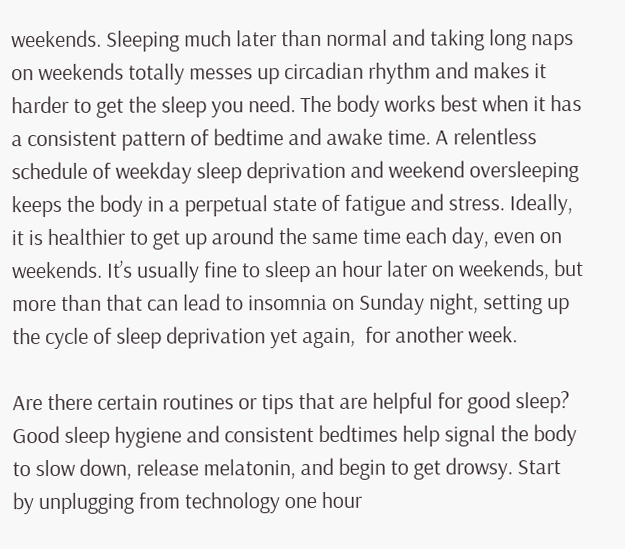weekends. Sleeping much later than normal and taking long naps on weekends totally messes up circadian rhythm and makes it harder to get the sleep you need. The body works best when it has a consistent pattern of bedtime and awake time. A relentless schedule of weekday sleep deprivation and weekend oversleeping keeps the body in a perpetual state of fatigue and stress. Ideally, it is healthier to get up around the same time each day, even on weekends. It’s usually fine to sleep an hour later on weekends, but more than that can lead to insomnia on Sunday night, setting up the cycle of sleep deprivation yet again,  for another week.

Are there certain routines or tips that are helpful for good sleep?
Good sleep hygiene and consistent bedtimes help signal the body to slow down, release melatonin, and begin to get drowsy. Start by unplugging from technology one hour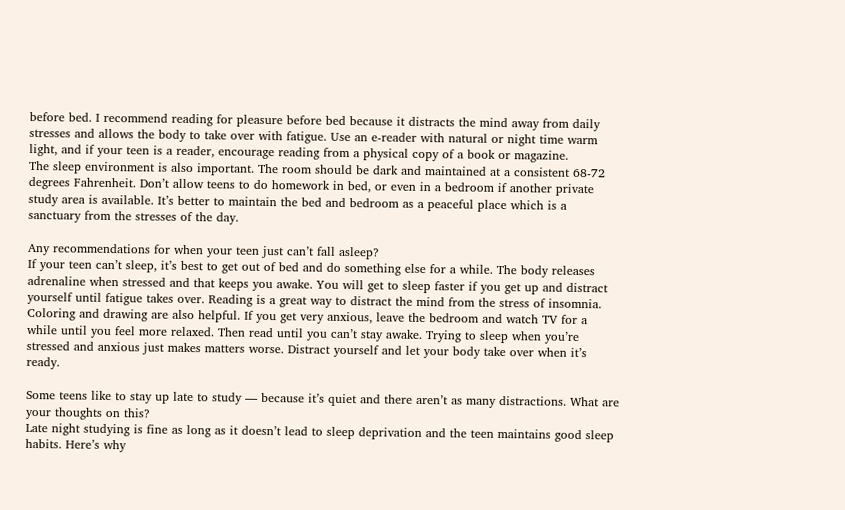before bed. I recommend reading for pleasure before bed because it distracts the mind away from daily stresses and allows the body to take over with fatigue. Use an e-reader with natural or night time warm light, and if your teen is a reader, encourage reading from a physical copy of a book or magazine.
The sleep environment is also important. The room should be dark and maintained at a consistent 68-72 degrees Fahrenheit. Don’t allow teens to do homework in bed, or even in a bedroom if another private study area is available. It’s better to maintain the bed and bedroom as a peaceful place which is a sanctuary from the stresses of the day.

Any recommendations for when your teen just can’t fall asleep?
If your teen can’t sleep, it’s best to get out of bed and do something else for a while. The body releases adrenaline when stressed and that keeps you awake. You will get to sleep faster if you get up and distract yourself until fatigue takes over. Reading is a great way to distract the mind from the stress of insomnia. Coloring and drawing are also helpful. If you get very anxious, leave the bedroom and watch TV for a while until you feel more relaxed. Then read until you can’t stay awake. Trying to sleep when you’re stressed and anxious just makes matters worse. Distract yourself and let your body take over when it’s ready.

Some teens like to stay up late to study — because it’s quiet and there aren’t as many distractions. What are your thoughts on this?
Late night studying is fine as long as it doesn’t lead to sleep deprivation and the teen maintains good sleep habits. Here’s why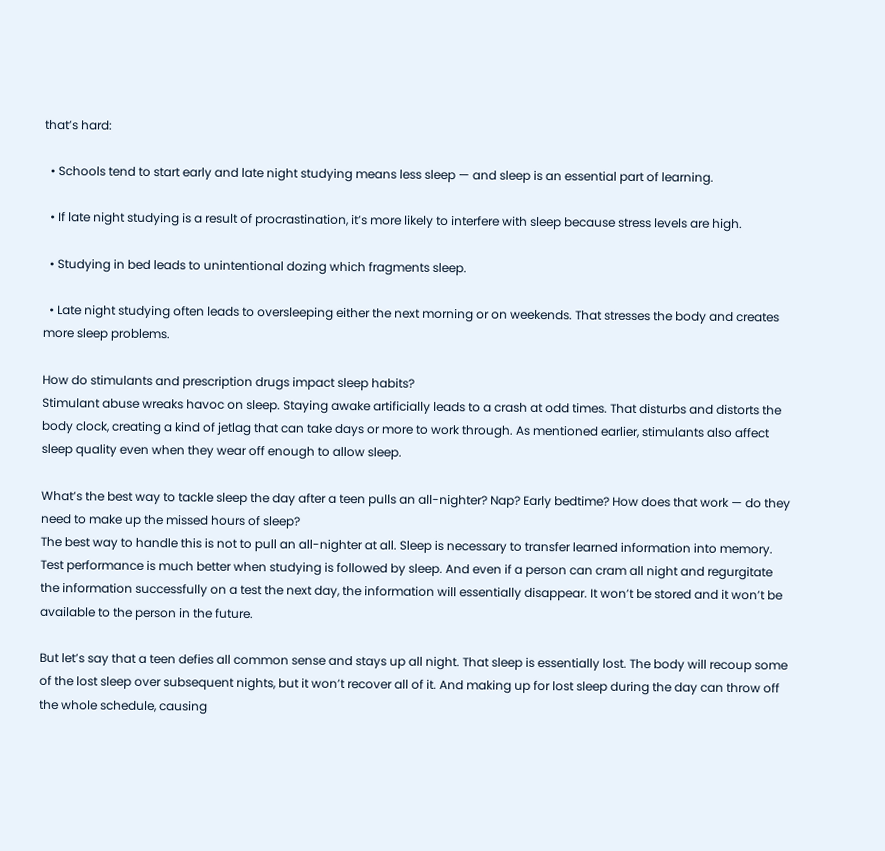that’s hard:

  • Schools tend to start early and late night studying means less sleep — and sleep is an essential part of learning.

  • If late night studying is a result of procrastination, it’s more likely to interfere with sleep because stress levels are high.

  • Studying in bed leads to unintentional dozing which fragments sleep.

  • Late night studying often leads to oversleeping either the next morning or on weekends. That stresses the body and creates more sleep problems.

How do stimulants and prescription drugs impact sleep habits?
Stimulant abuse wreaks havoc on sleep. Staying awake artificially leads to a crash at odd times. That disturbs and distorts the body clock, creating a kind of jetlag that can take days or more to work through. As mentioned earlier, stimulants also affect sleep quality even when they wear off enough to allow sleep.

What’s the best way to tackle sleep the day after a teen pulls an all-nighter? Nap? Early bedtime? How does that work — do they need to make up the missed hours of sleep?
The best way to handle this is not to pull an all-nighter at all. Sleep is necessary to transfer learned information into memory. Test performance is much better when studying is followed by sleep. And even if a person can cram all night and regurgitate the information successfully on a test the next day, the information will essentially disappear. It won’t be stored and it won’t be available to the person in the future.

But let’s say that a teen defies all common sense and stays up all night. That sleep is essentially lost. The body will recoup some of the lost sleep over subsequent nights, but it won’t recover all of it. And making up for lost sleep during the day can throw off the whole schedule, causing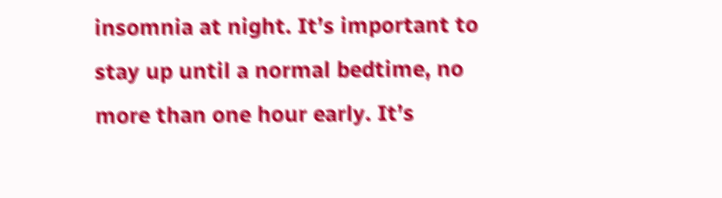insomnia at night. It’s important to stay up until a normal bedtime, no more than one hour early. It’s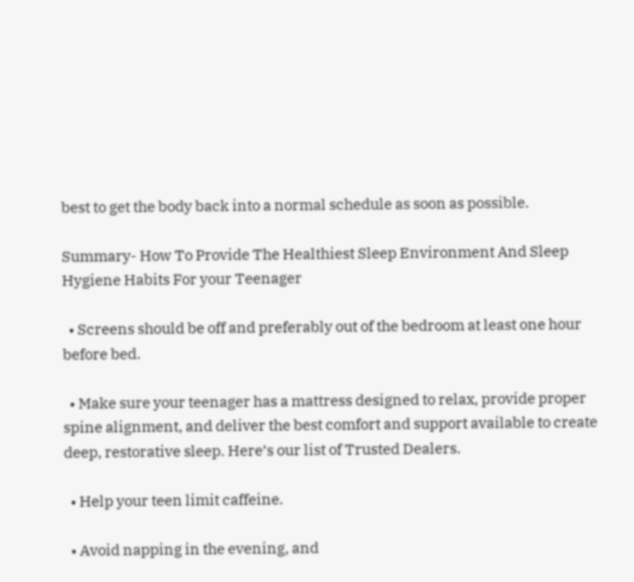best to get the body back into a normal schedule as soon as possible.

Summary- How To Provide The Healthiest Sleep Environment And Sleep Hygiene Habits For your Teenager

  • Screens should be off and preferably out of the bedroom at least one hour before bed.

  • Make sure your teenager has a mattress designed to relax, provide proper spine alignment, and deliver the best comfort and support available to create deep, restorative sleep. Here’s our list of Trusted Dealers.

  • Help your teen limit caffeine.

  • Avoid napping in the evening, and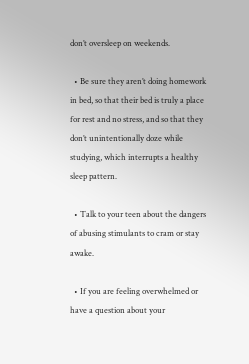don’t oversleep on weekends.

  • Be sure they aren’t doing homework in bed, so that their bed is truly a place for rest and no stress, and so that they don’t unintentionally doze while studying, which interrupts a healthy sleep pattern.

  • Talk to your teen about the dangers of abusing stimulants to cram or stay awake.

  • If you are feeling overwhelmed or have a question about your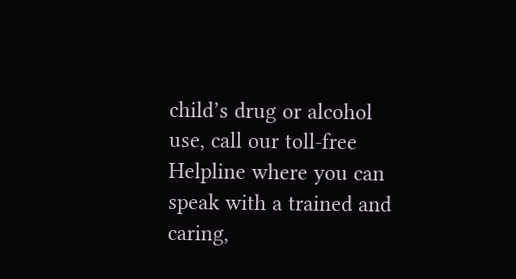child’s drug or alcohol use, call our toll-free Helpline where you can speak with a trained and caring,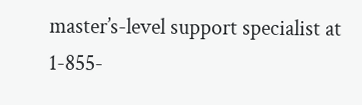master’s-level support specialist at 1-855-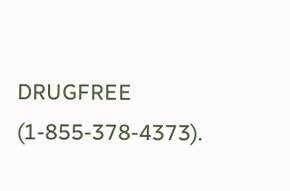DRUGFREE (1-855-378-4373).